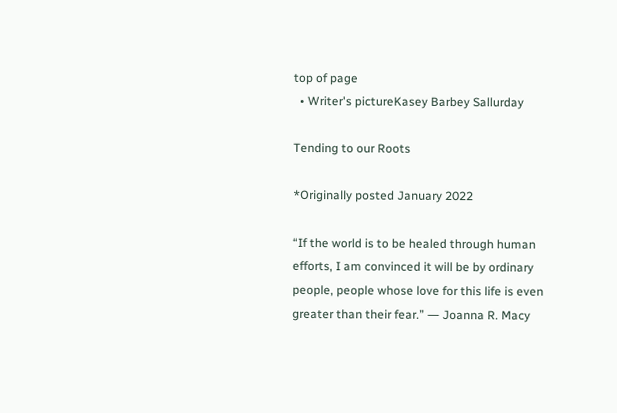top of page
  • Writer's pictureKasey Barbey Sallurday

Tending to our Roots

*Originally posted January 2022

“If the world is to be healed through human efforts, I am convinced it will be by ordinary people, people whose love for this life is even greater than their fear.” ― Joanna R. Macy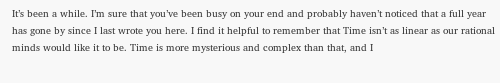It’s been a while. I’m sure that you’ve been busy on your end and probably haven’t noticed that a full year has gone by since I last wrote you here. I find it helpful to remember that Time isn’t as linear as our rational minds would like it to be. Time is more mysterious and complex than that, and I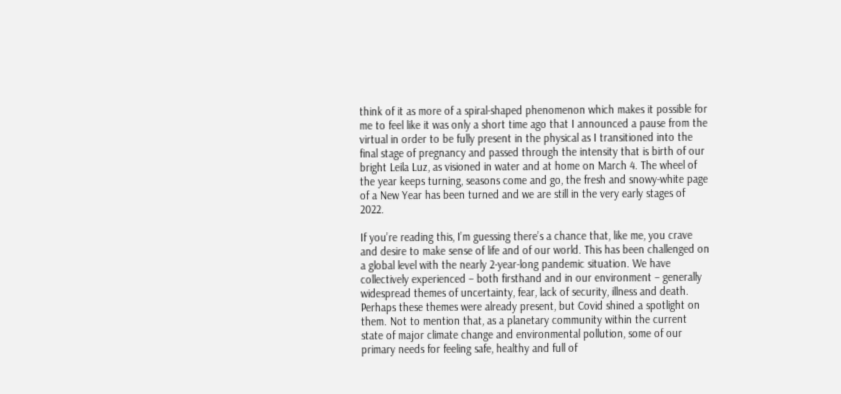think of it as more of a spiral-shaped phenomenon which makes it possible for me to feel like it was only a short time ago that I announced a pause from the virtual in order to be fully present in the physical as I transitioned into the final stage of pregnancy and passed through the intensity that is birth of our bright Leila Luz, as visioned in water and at home on March 4. The wheel of the year keeps turning, seasons come and go, the fresh and snowy-white page of a New Year has been turned and we are still in the very early stages of 2022.

If you’re reading this, I’m guessing there’s a chance that, like me, you crave and desire to make sense of life and of our world. This has been challenged on a global level with the nearly 2-year-long pandemic situation. We have collectively experienced – both firsthand and in our environment – generally widespread themes of uncertainty, fear, lack of security, illness and death. Perhaps these themes were already present, but Covid shined a spotlight on them. Not to mention that, as a planetary community within the current state of major climate change and environmental pollution, some of our primary needs for feeling safe, healthy and full of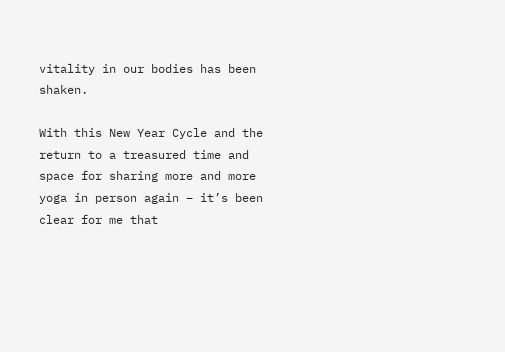vitality in our bodies has been shaken.

With this New Year Cycle and the return to a treasured time and space for sharing more and more yoga in person again – it’s been clear for me that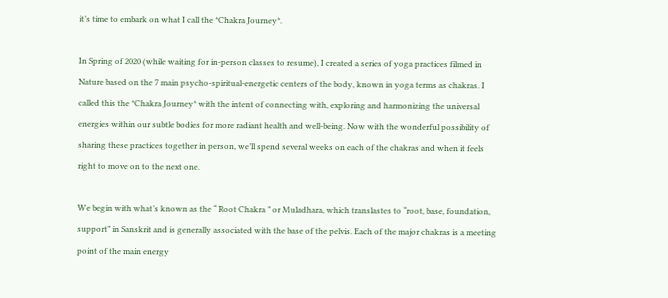it’s time to embark on what I call the *Chakra Journey*.

In Spring of 2020 (while waiting for in-person classes to resume), I created a series of yoga practices filmed in Nature based on the 7 main psycho-spiritual-energetic centers of the body, known in yoga terms as chakras. I called this the *Chakra Journey* with the intent of connecting with, exploring and harmonizing the universal energies within our subtle bodies for more radiant health and well-being. Now with the wonderful possibility of sharing these practices together in person, we’ll spend several weeks on each of the chakras and when it feels right to move on to the next one.

We begin with what’s known as the “ Root Chakra ” or Muladhara, which translastes to “root, base, foundation, support” in Sanskrit and is generally associated with the base of the pelvis. Each of the major chakras is a meeting point of the main energy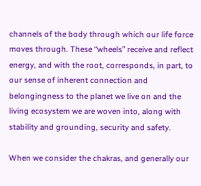channels of the body through which our life force moves through. These “wheels” receive and reflect energy, and with the root, corresponds, in part, to our sense of inherent connection and belongingness to the planet we live on and the living ecosystem we are woven into, along with stability and grounding, security and safety.

When we consider the chakras, and generally our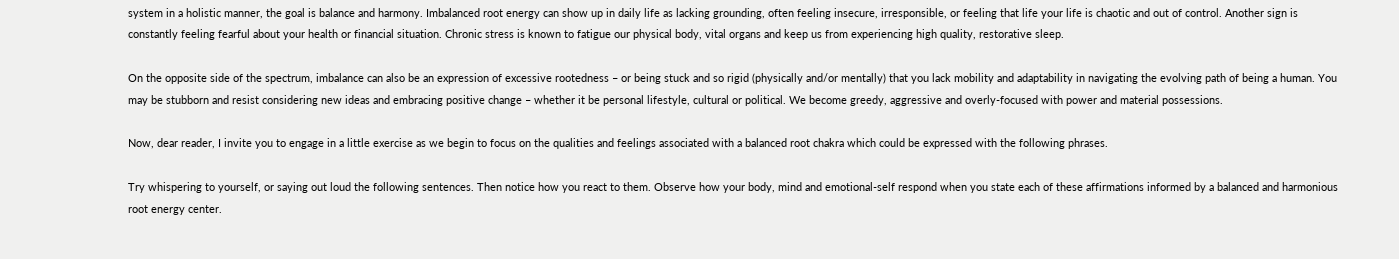system in a holistic manner, the goal is balance and harmony. Imbalanced root energy can show up in daily life as lacking grounding, often feeling insecure, irresponsible, or feeling that life your life is chaotic and out of control. Another sign is constantly feeling fearful about your health or financial situation. Chronic stress is known to fatigue our physical body, vital organs and keep us from experiencing high quality, restorative sleep.

On the opposite side of the spectrum, imbalance can also be an expression of excessive rootedness – or being stuck and so rigid (physically and/or mentally) that you lack mobility and adaptability in navigating the evolving path of being a human. You may be stubborn and resist considering new ideas and embracing positive change – whether it be personal lifestyle, cultural or political. We become greedy, aggressive and overly-focused with power and material possessions.

Now, dear reader, I invite you to engage in a little exercise as we begin to focus on the qualities and feelings associated with a balanced root chakra which could be expressed with the following phrases.

Try whispering to yourself, or saying out loud the following sentences. Then notice how you react to them. Observe how your body, mind and emotional-self respond when you state each of these affirmations informed by a balanced and harmonious root energy center.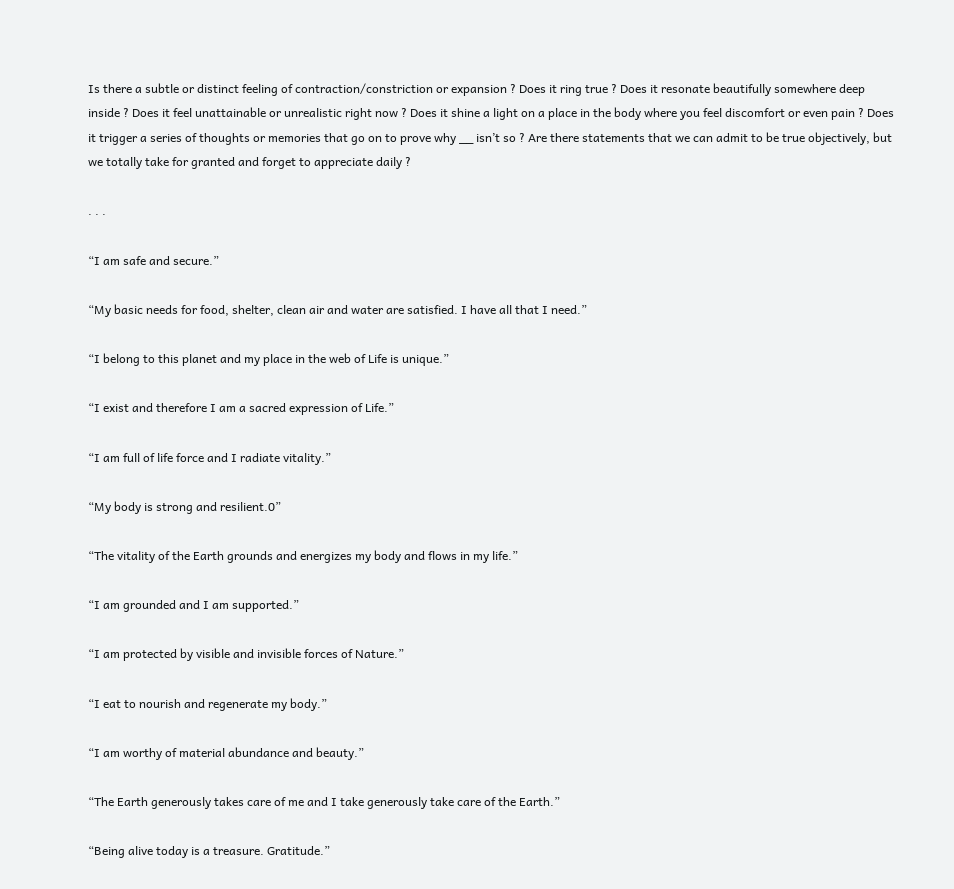Is there a subtle or distinct feeling of contraction/constriction or expansion ? Does it ring true ? Does it resonate beautifully somewhere deep inside ? Does it feel unattainable or unrealistic right now ? Does it shine a light on a place in the body where you feel discomfort or even pain ? Does it trigger a series of thoughts or memories that go on to prove why __ isn’t so ? Are there statements that we can admit to be true objectively, but we totally take for granted and forget to appreciate daily ?

. . .

“I am safe and secure.”

“My basic needs for food, shelter, clean air and water are satisfied. I have all that I need.”

“I belong to this planet and my place in the web of Life is unique.”

“I exist and therefore I am a sacred expression of Life.”

“I am full of life force and I radiate vitality.”

“My body is strong and resilient.0”

“The vitality of the Earth grounds and energizes my body and flows in my life.”

“I am grounded and I am supported.”

“I am protected by visible and invisible forces of Nature.”

“I eat to nourish and regenerate my body.”

“I am worthy of material abundance and beauty.”

“The Earth generously takes care of me and I take generously take care of the Earth.”

“Being alive today is a treasure. Gratitude.”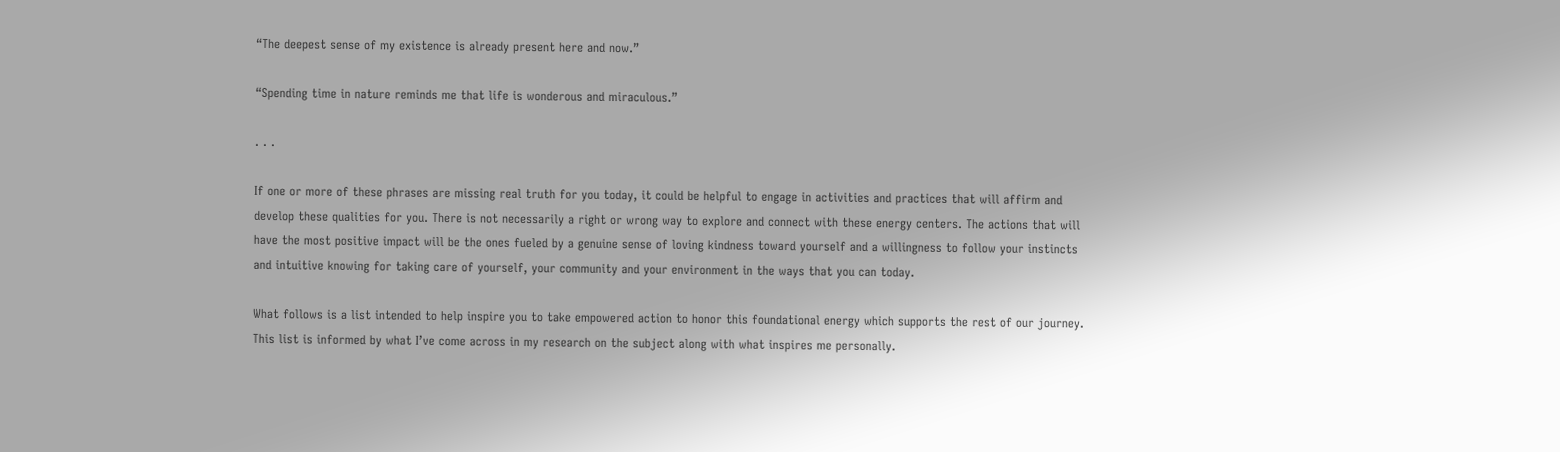“The deepest sense of my existence is already present here and now.”

“Spending time in nature reminds me that life is wonderous and miraculous.”

. . .

If one or more of these phrases are missing real truth for you today, it could be helpful to engage in activities and practices that will affirm and develop these qualities for you. There is not necessarily a right or wrong way to explore and connect with these energy centers. The actions that will have the most positive impact will be the ones fueled by a genuine sense of loving kindness toward yourself and a willingness to follow your instincts and intuitive knowing for taking care of yourself, your community and your environment in the ways that you can today.

What follows is a list intended to help inspire you to take empowered action to honor this foundational energy which supports the rest of our journey. This list is informed by what I’ve come across in my research on the subject along with what inspires me personally.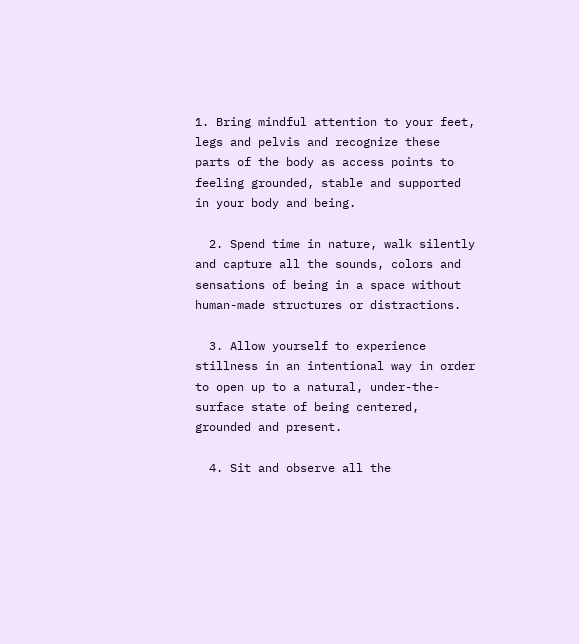1. Bring mindful attention to your feet, legs and pelvis and recognize these parts of the body as access points to feeling grounded, stable and supported in your body and being.

  2. Spend time in nature, walk silently and capture all the sounds, colors and sensations of being in a space without human-made structures or distractions.

  3. Allow yourself to experience stillness in an intentional way in order to open up to a natural, under-the-surface state of being centered, grounded and present.

  4. Sit and observe all the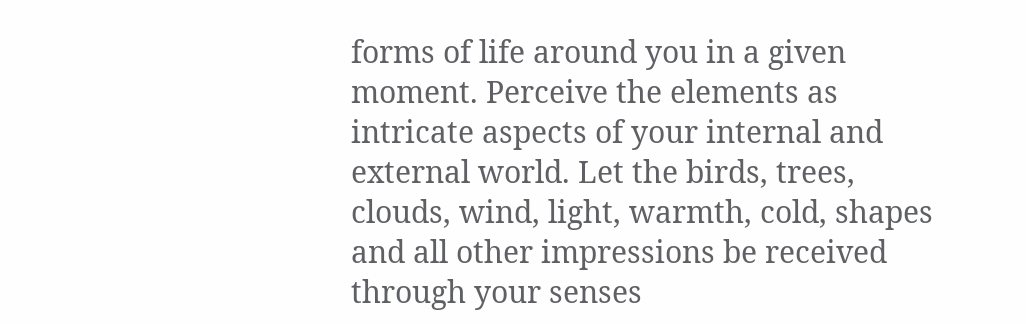forms of life around you in a given moment. Perceive the elements as intricate aspects of your internal and external world. Let the birds, trees, clouds, wind, light, warmth, cold, shapes and all other impressions be received through your senses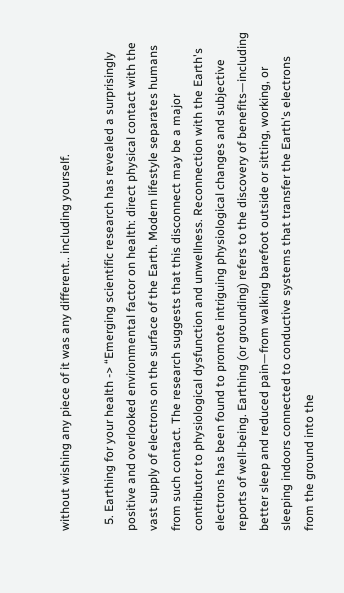without wishing any piece of it was any different.. including yourself.

  5. Earthing for your health -> “Emerging scientific research has revealed a surprisingly positive and overlooked environmental factor on health: direct physical contact with the vast supply of electrons on the surface of the Earth. Modern lifestyle separates humans from such contact. The research suggests that this disconnect may be a major contributor to physiological dysfunction and unwellness. Reconnection with the Earth's electrons has been found to promote intriguing physiological changes and subjective reports of well-being. Earthing (or grounding) refers to the discovery of benefits—including better sleep and reduced pain—from walking barefoot outside or sitting, working, or sleeping indoors connected to conductive systems that transfer the Earth's electrons from the ground into the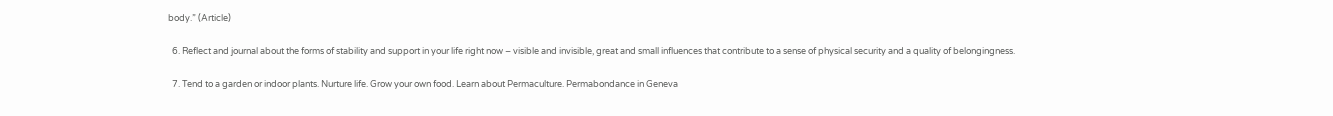body.” (Article)

  6. Reflect and journal about the forms of stability and support in your life right now – visible and invisible, great and small influences that contribute to a sense of physical security and a quality of belongingness.

  7. Tend to a garden or indoor plants. Nurture life. Grow your own food. Learn about Permaculture. Permabondance in Geneva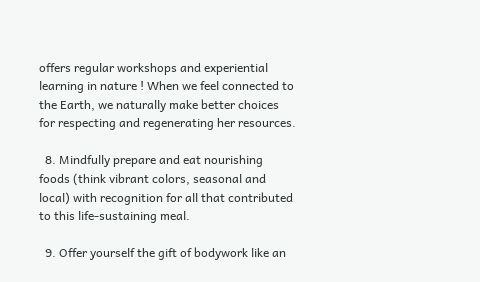offers regular workshops and experiential learning in nature ! When we feel connected to the Earth, we naturally make better choices for respecting and regenerating her resources.

  8. Mindfully prepare and eat nourishing foods (think vibrant colors, seasonal and local) with recognition for all that contributed to this life-sustaining meal.

  9. Offer yourself the gift of bodywork like an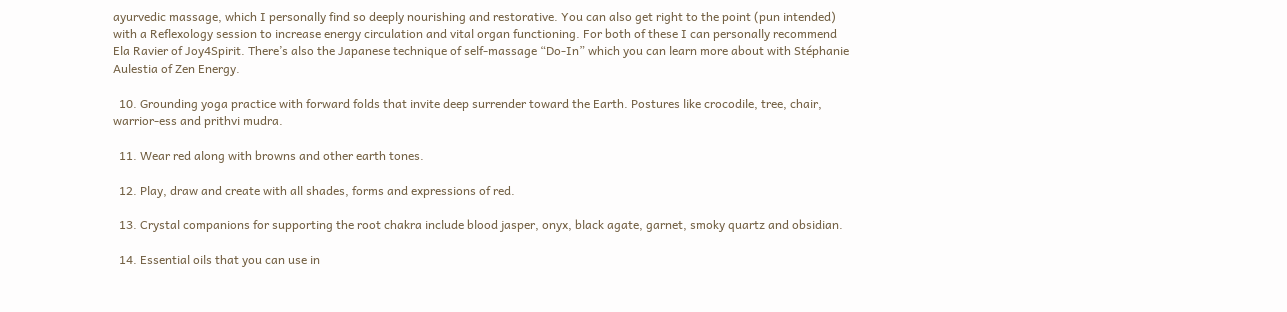ayurvedic massage, which I personally find so deeply nourishing and restorative. You can also get right to the point (pun intended) with a Reflexology session to increase energy circulation and vital organ functioning. For both of these I can personally recommend Ela Ravier of Joy4Spirit. There’s also the Japanese technique of self-massage “Do-In” which you can learn more about with Stéphanie Aulestia of Zen Energy.

  10. Grounding yoga practice with forward folds that invite deep surrender toward the Earth. Postures like crocodile, tree, chair, warrior-ess and prithvi mudra.

  11. Wear red along with browns and other earth tones.

  12. Play, draw and create with all shades, forms and expressions of red.

  13. Crystal companions for supporting the root chakra include blood jasper, onyx, black agate, garnet, smoky quartz and obsidian.

  14. Essential oils that you can use in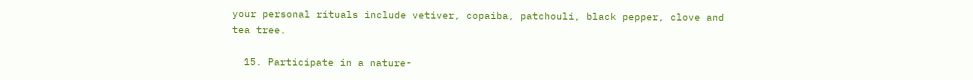your personal rituals include vetiver, copaiba, patchouli, black pepper, clove and tea tree.

  15. Participate in a nature-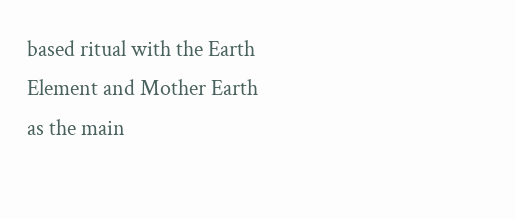based ritual with the Earth Element and Mother Earth as the main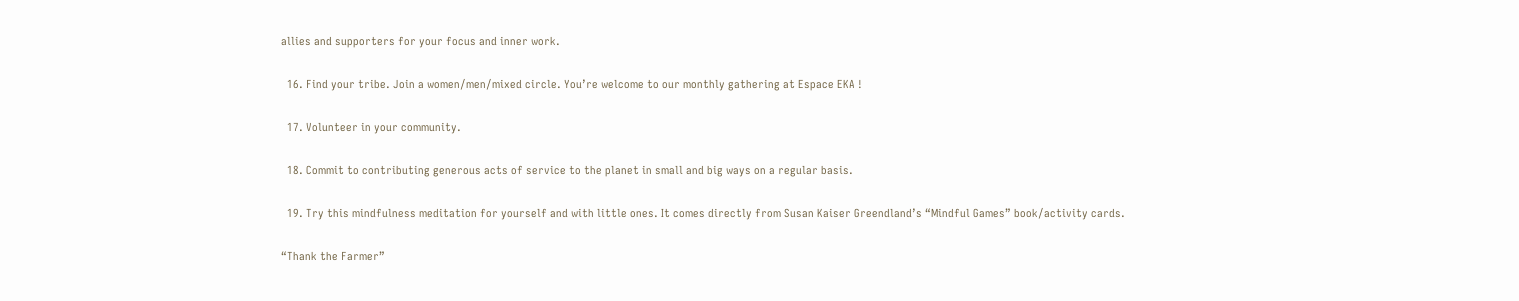allies and supporters for your focus and inner work.

  16. Find your tribe. Join a women/men/mixed circle. You’re welcome to our monthly gathering at Espace EKA !

  17. Volunteer in your community.

  18. Commit to contributing generous acts of service to the planet in small and big ways on a regular basis.

  19. Try this mindfulness meditation for yourself and with little ones. It comes directly from Susan Kaiser Greendland’s “Mindful Games” book/activity cards.

“Thank the Farmer”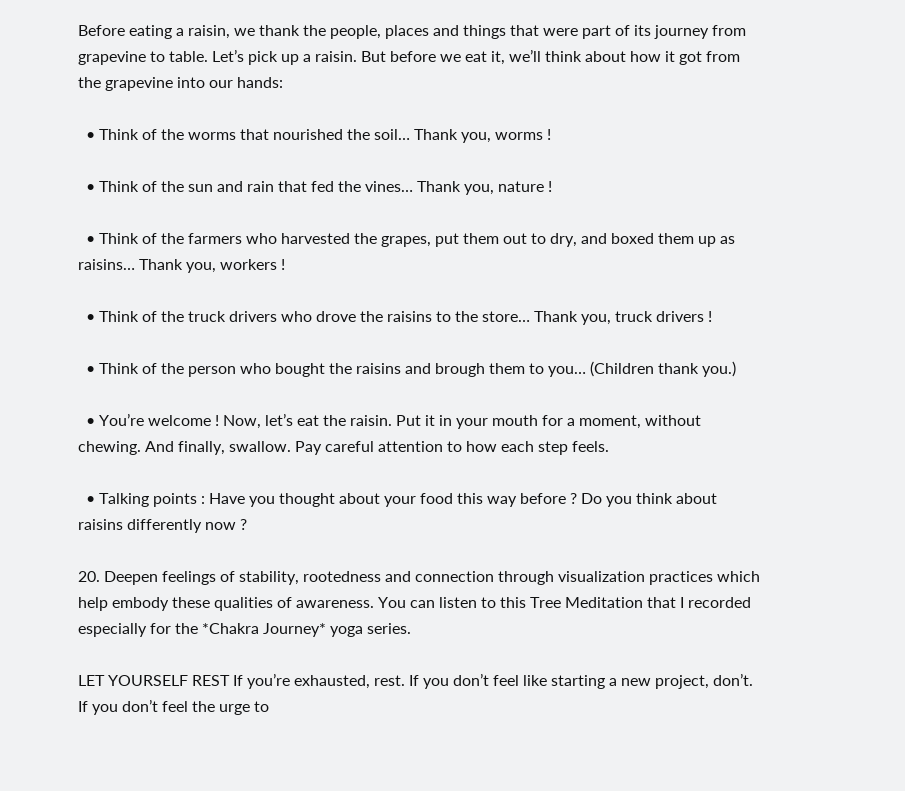Before eating a raisin, we thank the people, places and things that were part of its journey from grapevine to table. Let’s pick up a raisin. But before we eat it, we’ll think about how it got from the grapevine into our hands:

  • Think of the worms that nourished the soil… Thank you, worms !

  • Think of the sun and rain that fed the vines… Thank you, nature !

  • Think of the farmers who harvested the grapes, put them out to dry, and boxed them up as raisins… Thank you, workers !

  • Think of the truck drivers who drove the raisins to the store… Thank you, truck drivers !

  • Think of the person who bought the raisins and brough them to you… (Children thank you.)

  • You’re welcome ! Now, let’s eat the raisin. Put it in your mouth for a moment, without chewing. And finally, swallow. Pay careful attention to how each step feels.

  • Talking points : Have you thought about your food this way before ? Do you think about raisins differently now ?

20. Deepen feelings of stability, rootedness and connection through visualization practices which help embody these qualities of awareness. You can listen to this Tree Meditation that I recorded especially for the *Chakra Journey* yoga series.

LET YOURSELF REST If you’re exhausted, rest. If you don’t feel like starting a new project, don’t. If you don’t feel the urge to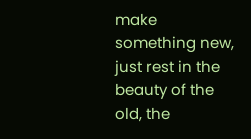make something new, just rest in the beauty of the old, the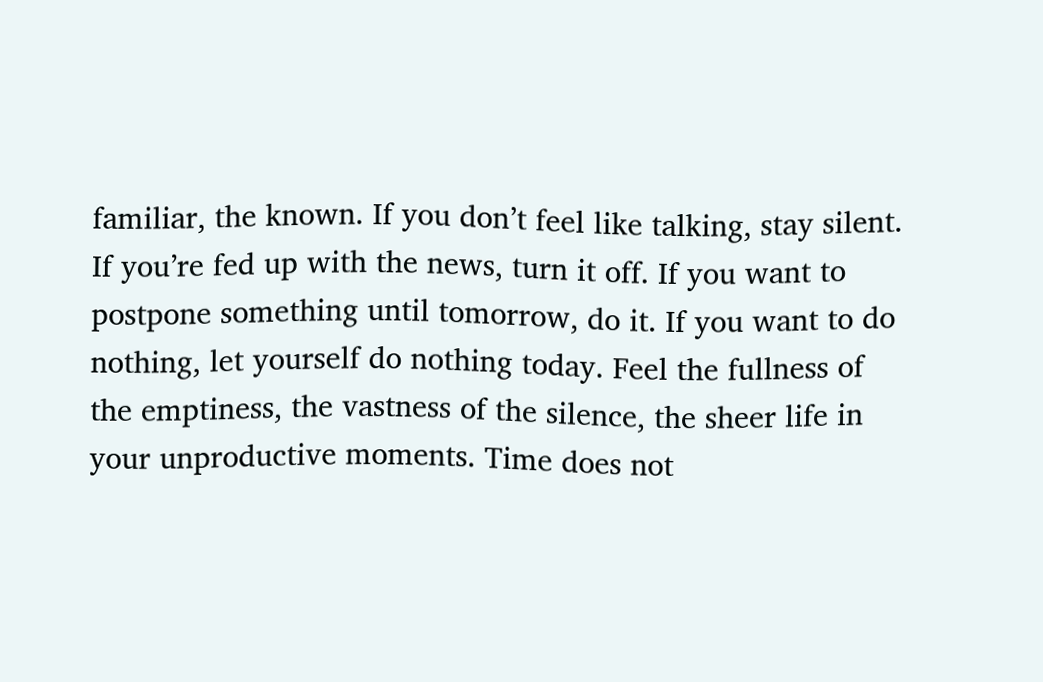familiar, the known. If you don’t feel like talking, stay silent. If you’re fed up with the news, turn it off. If you want to postpone something until tomorrow, do it. If you want to do nothing, let yourself do nothing today. Feel the fullness of the emptiness, the vastness of the silence, the sheer life in your unproductive moments. Time does not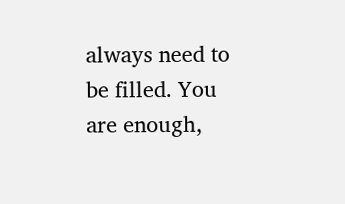always need to be filled. You are enough,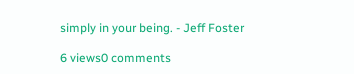simply in your being. - Jeff Foster

6 views0 comments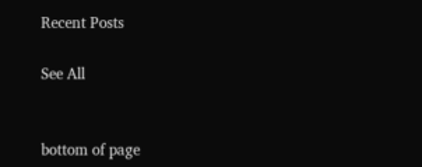Recent Posts

See All


bottom of page